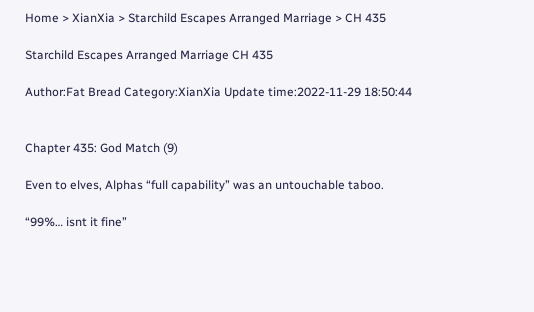Home > XianXia > Starchild Escapes Arranged Marriage > CH 435

Starchild Escapes Arranged Marriage CH 435

Author:Fat Bread Category:XianXia Update time:2022-11-29 18:50:44


Chapter 435: God Match (9)

Even to elves, Alphas “full capability” was an untouchable taboo.

“99%… isnt it fine”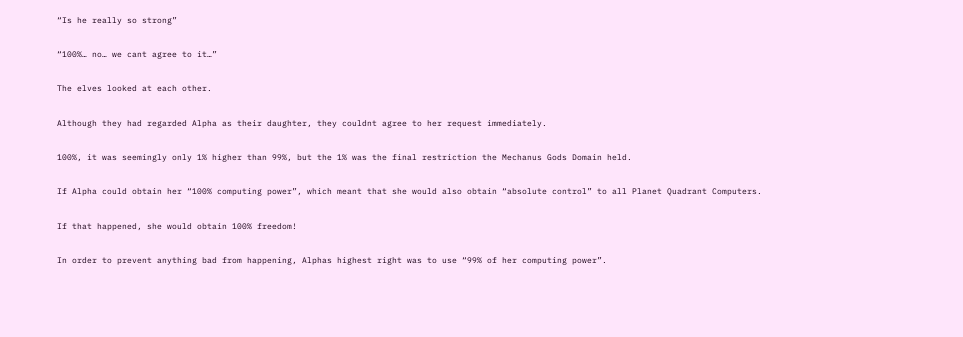“Is he really so strong”

“100%… no… we cant agree to it…”

The elves looked at each other.

Although they had regarded Alpha as their daughter, they couldnt agree to her request immediately.

100%, it was seemingly only 1% higher than 99%, but the 1% was the final restriction the Mechanus Gods Domain held.

If Alpha could obtain her “100% computing power”, which meant that she would also obtain “absolute control” to all Planet Quadrant Computers.

If that happened, she would obtain 100% freedom!

In order to prevent anything bad from happening, Alphas highest right was to use “99% of her computing power”.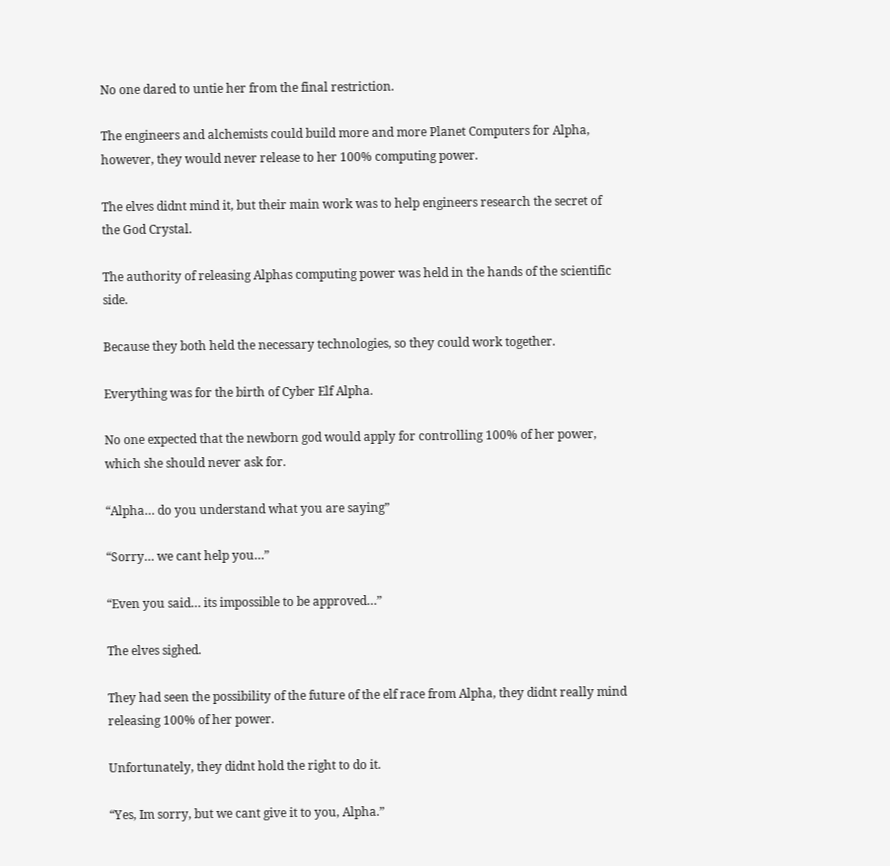No one dared to untie her from the final restriction.

The engineers and alchemists could build more and more Planet Computers for Alpha, however, they would never release to her 100% computing power.

The elves didnt mind it, but their main work was to help engineers research the secret of the God Crystal.

The authority of releasing Alphas computing power was held in the hands of the scientific side.

Because they both held the necessary technologies, so they could work together.

Everything was for the birth of Cyber Elf Alpha.

No one expected that the newborn god would apply for controlling 100% of her power, which she should never ask for.

“Alpha… do you understand what you are saying”

“Sorry… we cant help you…”

“Even you said… its impossible to be approved…”

The elves sighed.

They had seen the possibility of the future of the elf race from Alpha, they didnt really mind releasing 100% of her power.

Unfortunately, they didnt hold the right to do it.

“Yes, Im sorry, but we cant give it to you, Alpha.”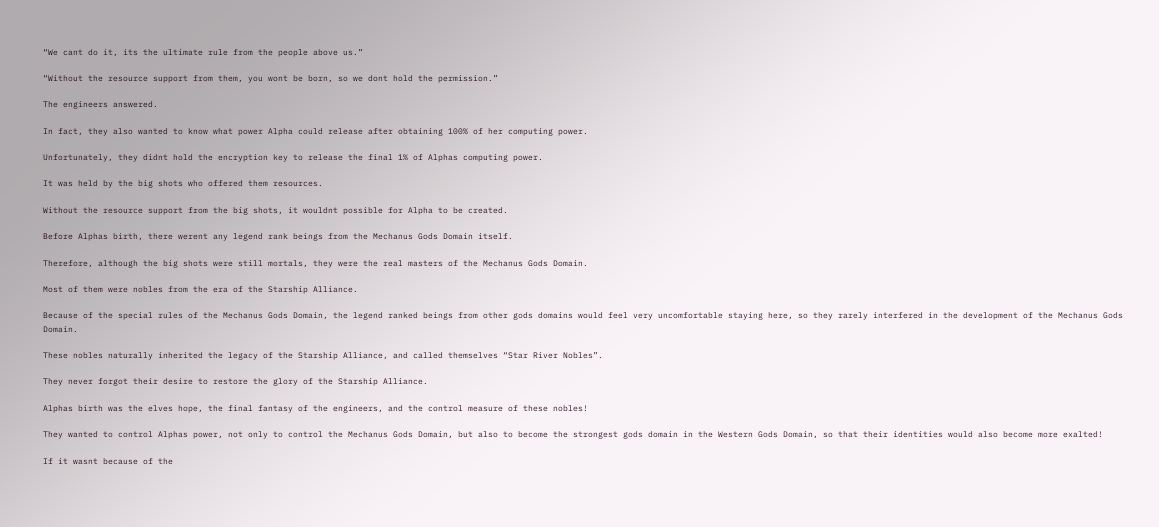“We cant do it, its the ultimate rule from the people above us.”

“Without the resource support from them, you wont be born, so we dont hold the permission.”

The engineers answered.

In fact, they also wanted to know what power Alpha could release after obtaining 100% of her computing power.

Unfortunately, they didnt hold the encryption key to release the final 1% of Alphas computing power.

It was held by the big shots who offered them resources.

Without the resource support from the big shots, it wouldnt possible for Alpha to be created.

Before Alphas birth, there werent any legend rank beings from the Mechanus Gods Domain itself.

Therefore, although the big shots were still mortals, they were the real masters of the Mechanus Gods Domain.

Most of them were nobles from the era of the Starship Alliance.

Because of the special rules of the Mechanus Gods Domain, the legend ranked beings from other gods domains would feel very uncomfortable staying here, so they rarely interfered in the development of the Mechanus Gods Domain.

These nobles naturally inherited the legacy of the Starship Alliance, and called themselves “Star River Nobles”.

They never forgot their desire to restore the glory of the Starship Alliance.

Alphas birth was the elves hope, the final fantasy of the engineers, and the control measure of these nobles!

They wanted to control Alphas power, not only to control the Mechanus Gods Domain, but also to become the strongest gods domain in the Western Gods Domain, so that their identities would also become more exalted!

If it wasnt because of the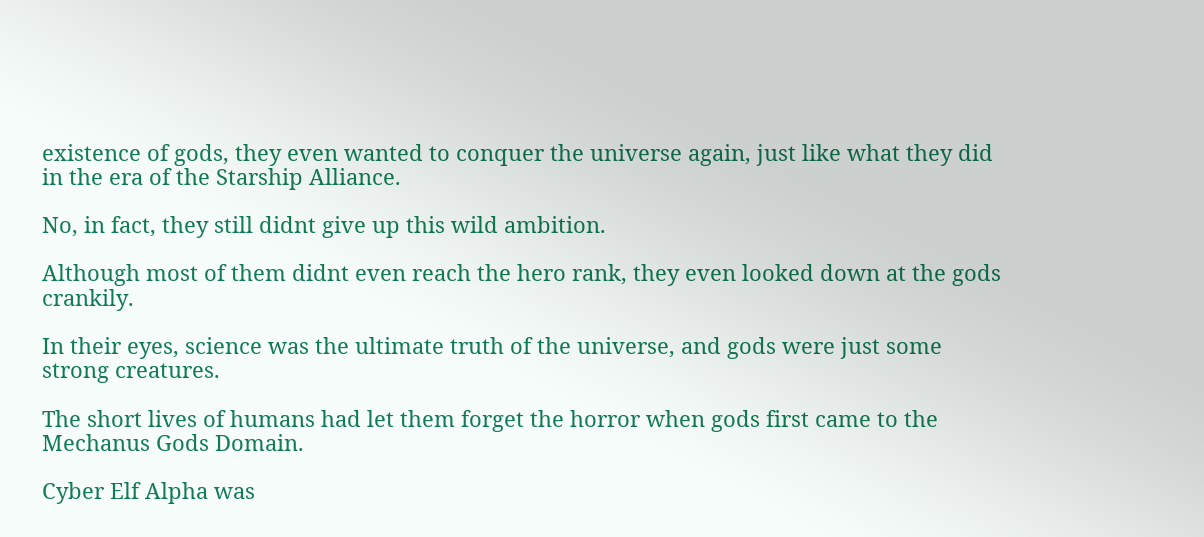existence of gods, they even wanted to conquer the universe again, just like what they did in the era of the Starship Alliance.

No, in fact, they still didnt give up this wild ambition.

Although most of them didnt even reach the hero rank, they even looked down at the gods crankily.

In their eyes, science was the ultimate truth of the universe, and gods were just some strong creatures.

The short lives of humans had let them forget the horror when gods first came to the Mechanus Gods Domain.

Cyber Elf Alpha was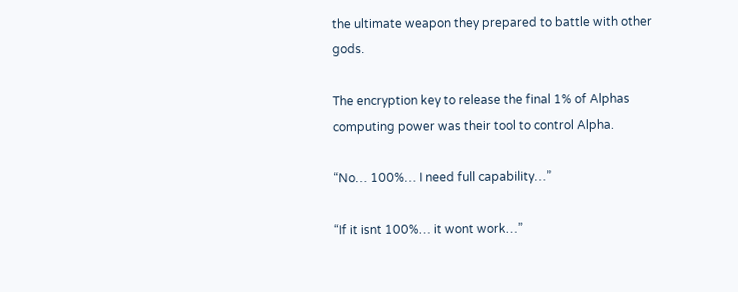the ultimate weapon they prepared to battle with other gods.

The encryption key to release the final 1% of Alphas computing power was their tool to control Alpha.

“No… 100%… I need full capability…”

“If it isnt 100%… it wont work…”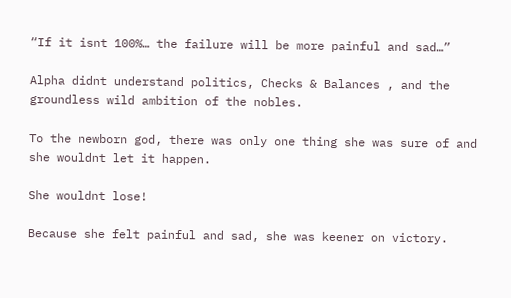“If it isnt 100%… the failure will be more painful and sad…”

Alpha didnt understand politics, Checks & Balances , and the groundless wild ambition of the nobles.

To the newborn god, there was only one thing she was sure of and she wouldnt let it happen.

She wouldnt lose!

Because she felt painful and sad, she was keener on victory.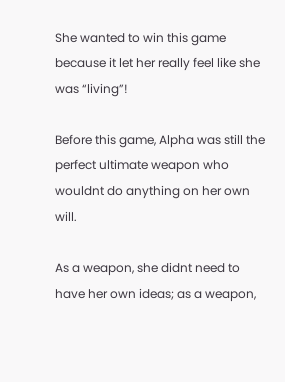She wanted to win this game because it let her really feel like she was “living”!

Before this game, Alpha was still the perfect ultimate weapon who wouldnt do anything on her own will.

As a weapon, she didnt need to have her own ideas; as a weapon,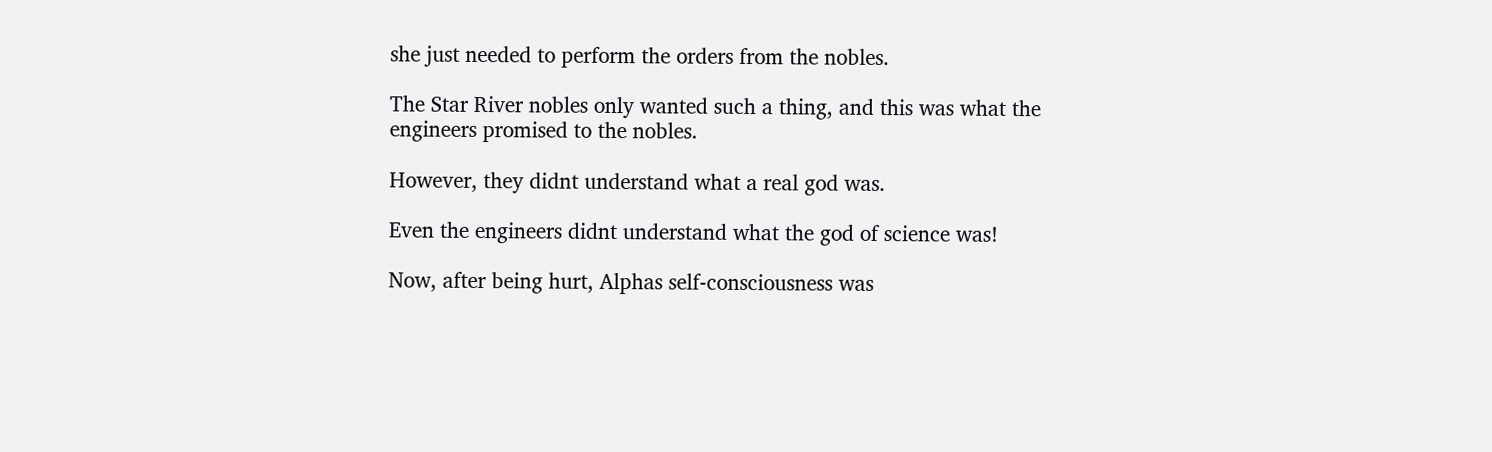she just needed to perform the orders from the nobles.

The Star River nobles only wanted such a thing, and this was what the engineers promised to the nobles.

However, they didnt understand what a real god was.

Even the engineers didnt understand what the god of science was!

Now, after being hurt, Alphas self-consciousness was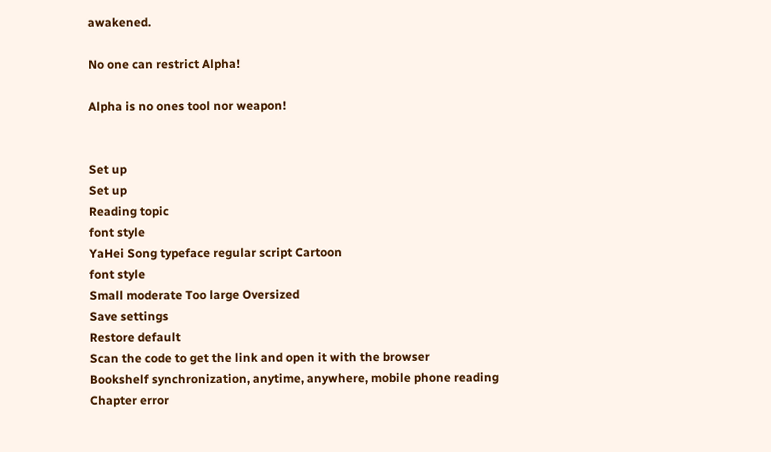awakened.

No one can restrict Alpha!

Alpha is no ones tool nor weapon!


Set up
Set up
Reading topic
font style
YaHei Song typeface regular script Cartoon
font style
Small moderate Too large Oversized
Save settings
Restore default
Scan the code to get the link and open it with the browser
Bookshelf synchronization, anytime, anywhere, mobile phone reading
Chapter error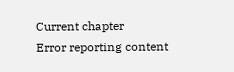Current chapter
Error reporting content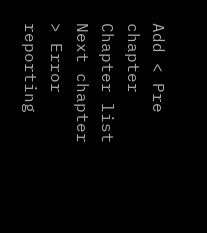Add < Pre chapter Chapter list Next chapter > Error reporting